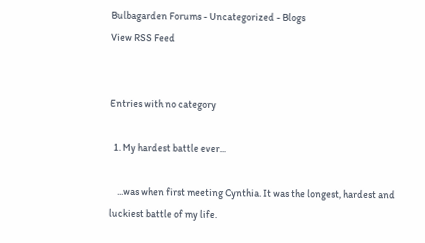Bulbagarden Forums - Uncategorized - Blogs
View RSS Feed


Entries with no category

  1. My hardest battle ever...

    ...was when first meeting Cynthia. It was the longest, hardest and luckiest battle of my life.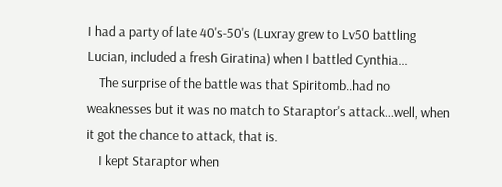I had a party of late 40's-50's (Luxray grew to Lv50 battling Lucian, included a fresh Giratina) when I battled Cynthia...
    The surprise of the battle was that Spiritomb..had no weaknesses but it was no match to Staraptor's attack...well, when it got the chance to attack, that is.
    I kept Staraptor when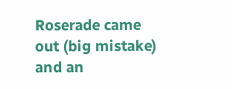Roserade came out (big mistake) and an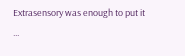Extrasensory was enough to put it ...